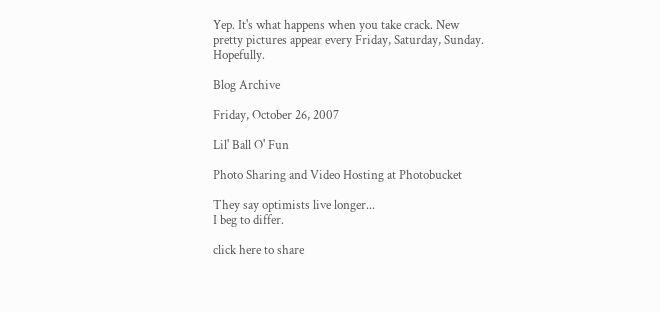Yep. It's what happens when you take crack. New pretty pictures appear every Friday, Saturday, Sunday. Hopefully.

Blog Archive

Friday, October 26, 2007

Lil' Ball O' Fun

Photo Sharing and Video Hosting at Photobucket

They say optimists live longer...
I beg to differ.

click here to share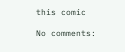this comic

No comments: